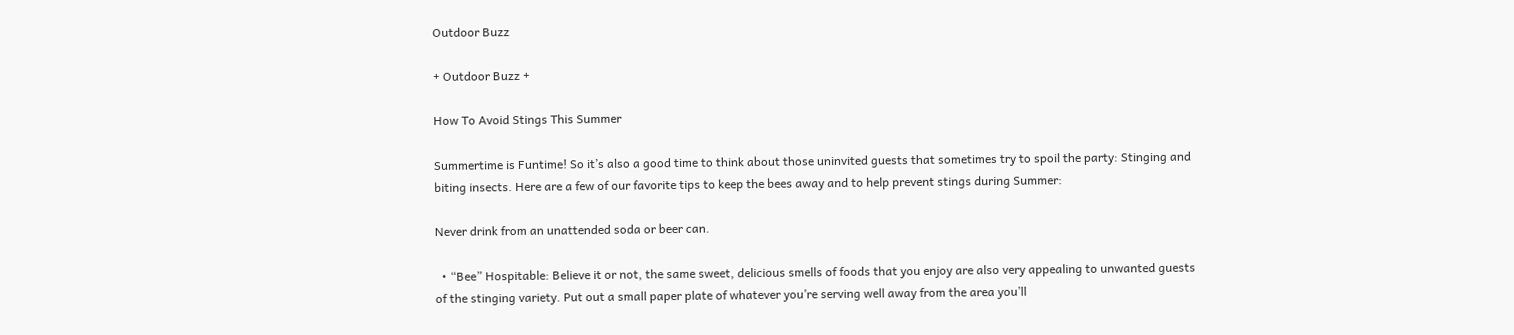Outdoor Buzz

+ Outdoor Buzz +

How To Avoid Stings This Summer

Summertime is Funtime! So it’s also a good time to think about those uninvited guests that sometimes try to spoil the party: Stinging and biting insects. Here are a few of our favorite tips to keep the bees away and to help prevent stings during Summer:

Never drink from an unattended soda or beer can.

  • “Bee” Hospitable: Believe it or not, the same sweet, delicious smells of foods that you enjoy are also very appealing to unwanted guests of the stinging variety. Put out a small paper plate of whatever you’re serving well away from the area you’ll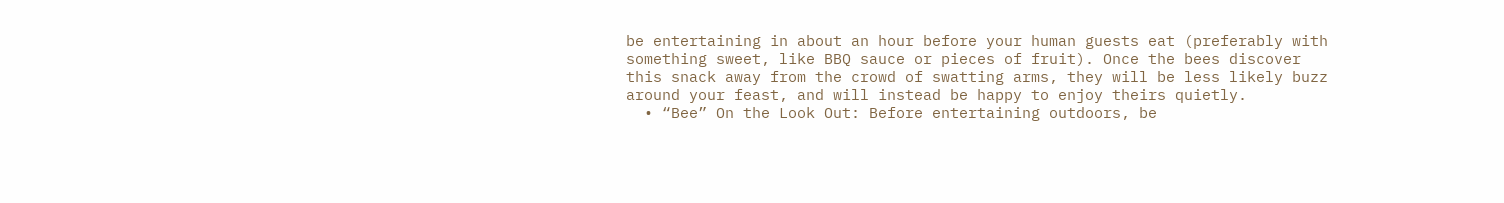be entertaining in about an hour before your human guests eat (preferably with something sweet, like BBQ sauce or pieces of fruit). Once the bees discover this snack away from the crowd of swatting arms, they will be less likely buzz around your feast, and will instead be happy to enjoy theirs quietly.
  • “Bee” On the Look Out: Before entertaining outdoors, be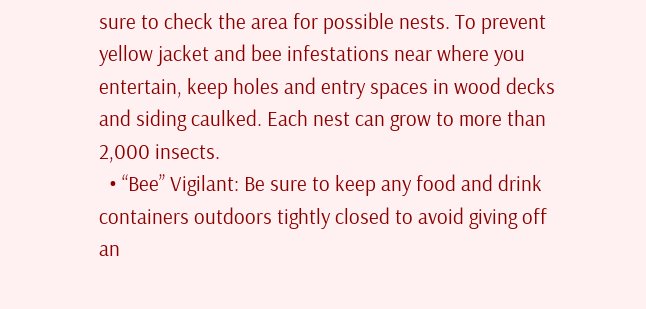sure to check the area for possible nests. To prevent yellow jacket and bee infestations near where you entertain, keep holes and entry spaces in wood decks and siding caulked. Each nest can grow to more than 2,000 insects.
  • “Bee” Vigilant: Be sure to keep any food and drink containers outdoors tightly closed to avoid giving off an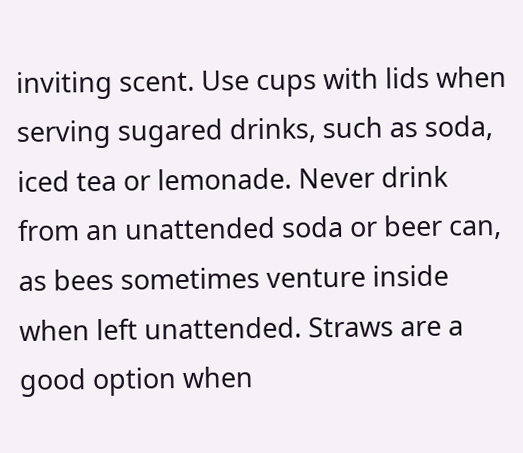inviting scent. Use cups with lids when serving sugared drinks, such as soda, iced tea or lemonade. Never drink from an unattended soda or beer can, as bees sometimes venture inside when left unattended. Straws are a good option when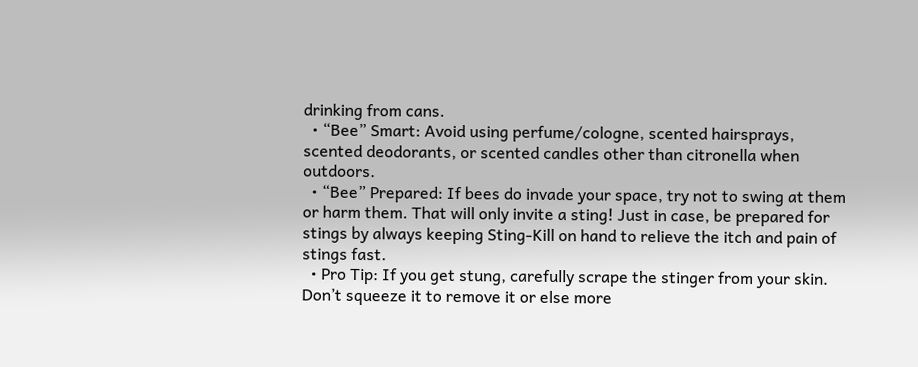drinking from cans.
  • “Bee” Smart: Avoid using perfume/cologne, scented hairsprays, scented deodorants, or scented candles other than citronella when outdoors.
  • “Bee” Prepared: If bees do invade your space, try not to swing at them or harm them. That will only invite a sting! Just in case, be prepared for stings by always keeping Sting-Kill on hand to relieve the itch and pain of stings fast.
  • Pro Tip: If you get stung, carefully scrape the stinger from your skin. Don’t squeeze it to remove it or else more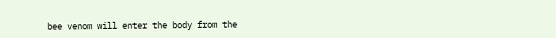bee venom will enter the body from the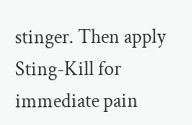stinger. Then apply Sting-Kill for immediate pain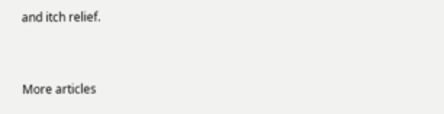and itch relief.


More articles